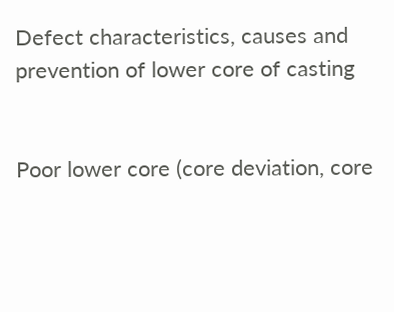Defect characteristics, causes and prevention of lower core of casting


Poor lower core (core deviation, core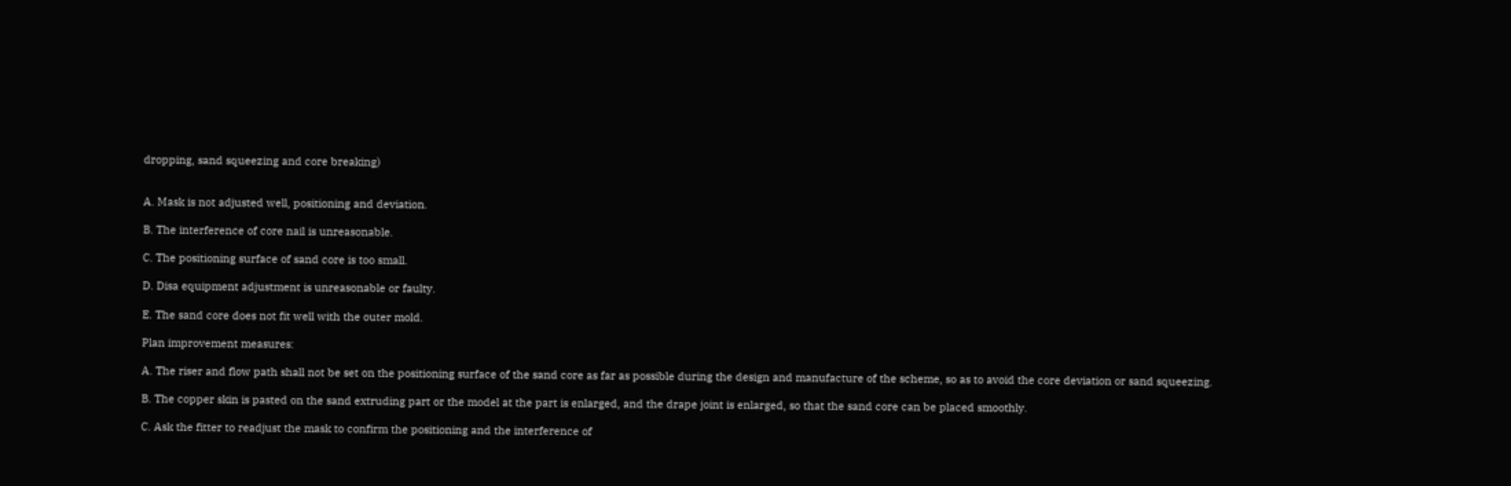dropping, sand squeezing and core breaking)


A. Mask is not adjusted well, positioning and deviation.

B. The interference of core nail is unreasonable.

C. The positioning surface of sand core is too small.

D. Disa equipment adjustment is unreasonable or faulty.

E. The sand core does not fit well with the outer mold.

Plan improvement measures:

A. The riser and flow path shall not be set on the positioning surface of the sand core as far as possible during the design and manufacture of the scheme, so as to avoid the core deviation or sand squeezing.

B. The copper skin is pasted on the sand extruding part or the model at the part is enlarged, and the drape joint is enlarged, so that the sand core can be placed smoothly.

C. Ask the fitter to readjust the mask to confirm the positioning and the interference of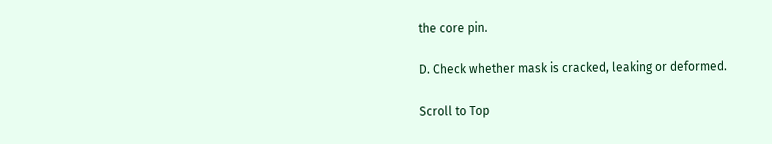the core pin.

D. Check whether mask is cracked, leaking or deformed.

Scroll to Top